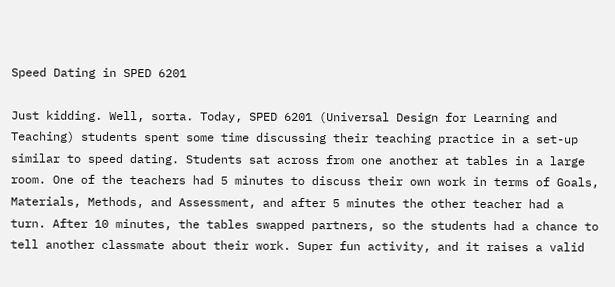Speed Dating in SPED 6201

Just kidding. Well, sorta. Today, SPED 6201 (Universal Design for Learning and Teaching) students spent some time discussing their teaching practice in a set-up similar to speed dating. Students sat across from one another at tables in a large room. One of the teachers had 5 minutes to discuss their own work in terms of Goals, Materials, Methods, and Assessment, and after 5 minutes the other teacher had a turn. After 10 minutes, the tables swapped partners, so the students had a chance to tell another classmate about their work. Super fun activity, and it raises a valid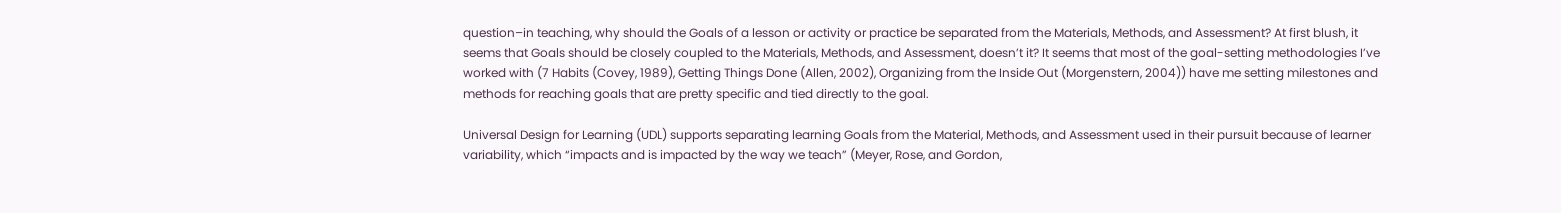question–in teaching, why should the Goals of a lesson or activity or practice be separated from the Materials, Methods, and Assessment? At first blush, it seems that Goals should be closely coupled to the Materials, Methods, and Assessment, doesn’t it? It seems that most of the goal-setting methodologies I’ve worked with (7 Habits (Covey, 1989), Getting Things Done (Allen, 2002), Organizing from the Inside Out (Morgenstern, 2004)) have me setting milestones and methods for reaching goals that are pretty specific and tied directly to the goal.

Universal Design for Learning (UDL) supports separating learning Goals from the Material, Methods, and Assessment used in their pursuit because of learner variability, which “impacts and is impacted by the way we teach” (Meyer, Rose, and Gordon,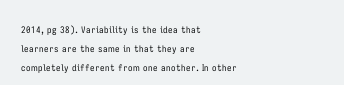2014, pg 38). Variability is the idea that learners are the same in that they are completely different from one another. In other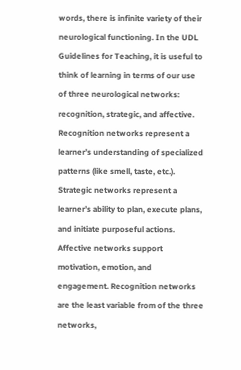words, there is infinite variety of their neurological functioning. In the UDL Guidelines for Teaching, it is useful to think of learning in terms of our use of three neurological networks: recognition, strategic, and affective. Recognition networks represent a learner’s understanding of specialized patterns (like smell, taste, etc.). Strategic networks represent a learner’s ability to plan, execute plans, and initiate purposeful actions. Affective networks support motivation, emotion, and engagement. Recognition networks are the least variable from of the three networks,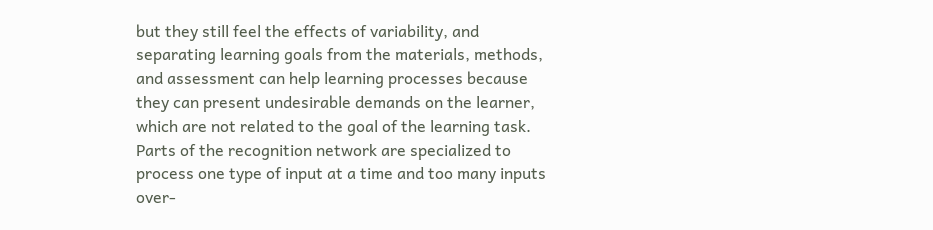but they still feel the effects of variability, and separating learning goals from the materials, methods, and assessment can help learning processes because they can present undesirable demands on the learner, which are not related to the goal of the learning task. Parts of the recognition network are specialized to process one type of input at a time and too many inputs over-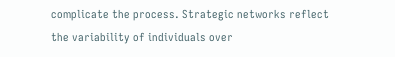complicate the process. Strategic networks reflect the variability of individuals over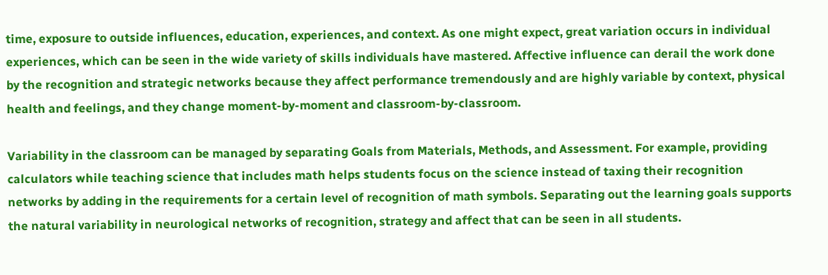time, exposure to outside influences, education, experiences, and context. As one might expect, great variation occurs in individual experiences, which can be seen in the wide variety of skills individuals have mastered. Affective influence can derail the work done by the recognition and strategic networks because they affect performance tremendously and are highly variable by context, physical health and feelings, and they change moment-by-moment and classroom-by-classroom.

Variability in the classroom can be managed by separating Goals from Materials, Methods, and Assessment. For example, providing calculators while teaching science that includes math helps students focus on the science instead of taxing their recognition networks by adding in the requirements for a certain level of recognition of math symbols. Separating out the learning goals supports the natural variability in neurological networks of recognition, strategy and affect that can be seen in all students.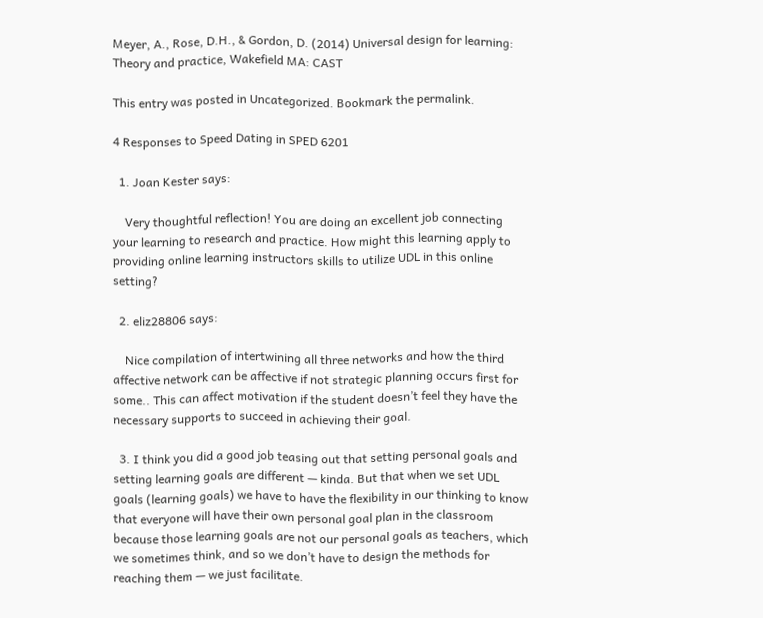Meyer, A., Rose, D.H., & Gordon, D. (2014) Universal design for learning: Theory and practice, Wakefield MA: CAST

This entry was posted in Uncategorized. Bookmark the permalink.

4 Responses to Speed Dating in SPED 6201

  1. Joan Kester says:

    Very thoughtful reflection! You are doing an excellent job connecting your learning to research and practice. How might this learning apply to providing online learning instructors skills to utilize UDL in this online setting?

  2. eliz28806 says:

    Nice compilation of intertwining all three networks and how the third affective network can be affective if not strategic planning occurs first for some.. This can affect motivation if the student doesn’t feel they have the necessary supports to succeed in achieving their goal.

  3. I think you did a good job teasing out that setting personal goals and setting learning goals are different — kinda. But that when we set UDL goals (learning goals) we have to have the flexibility in our thinking to know that everyone will have their own personal goal plan in the classroom because those learning goals are not our personal goals as teachers, which we sometimes think, and so we don’t have to design the methods for reaching them — we just facilitate.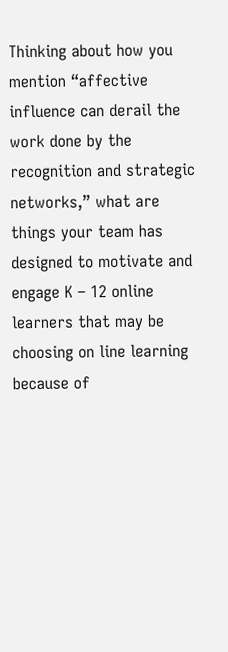Thinking about how you mention “affective influence can derail the work done by the recognition and strategic networks,” what are things your team has designed to motivate and engage K – 12 online learners that may be choosing on line learning because of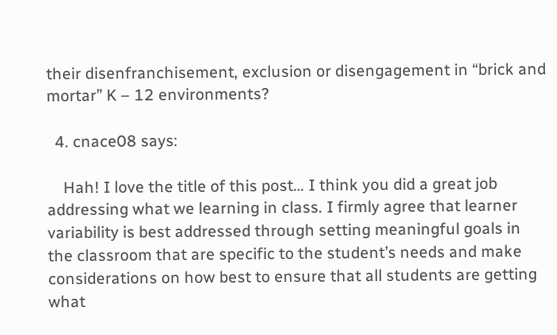their disenfranchisement, exclusion or disengagement in “brick and mortar” K – 12 environments?

  4. cnace08 says:

    Hah! I love the title of this post… I think you did a great job addressing what we learning in class. I firmly agree that learner variability is best addressed through setting meaningful goals in the classroom that are specific to the student’s needs and make considerations on how best to ensure that all students are getting what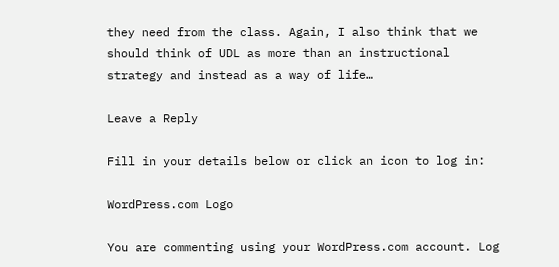they need from the class. Again, I also think that we should think of UDL as more than an instructional strategy and instead as a way of life…

Leave a Reply

Fill in your details below or click an icon to log in:

WordPress.com Logo

You are commenting using your WordPress.com account. Log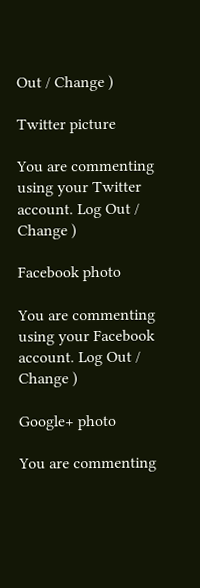Out / Change )

Twitter picture

You are commenting using your Twitter account. Log Out / Change )

Facebook photo

You are commenting using your Facebook account. Log Out / Change )

Google+ photo

You are commenting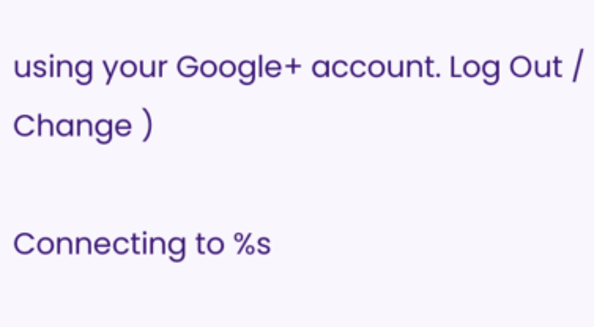using your Google+ account. Log Out / Change )

Connecting to %s